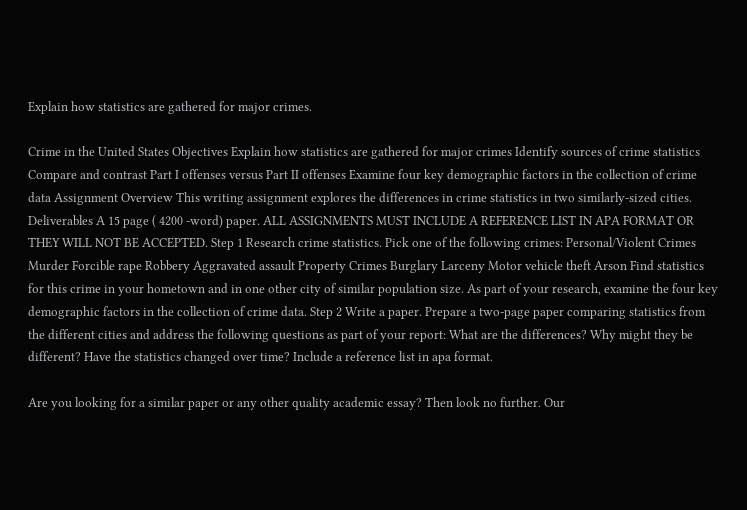Explain how statistics are gathered for major crimes.

Crime in the United States Objectives Explain how statistics are gathered for major crimes Identify sources of crime statistics Compare and contrast Part I offenses versus Part II offenses Examine four key demographic factors in the collection of crime data Assignment Overview This writing assignment explores the differences in crime statistics in two similarly-sized cities. Deliverables A 15 page ( 4200 -word) paper. ALL ASSIGNMENTS MUST INCLUDE A REFERENCE LIST IN APA FORMAT OR THEY WILL NOT BE ACCEPTED. Step 1 Research crime statistics. Pick one of the following crimes: Personal/Violent Crimes Murder Forcible rape Robbery Aggravated assault Property Crimes Burglary Larceny Motor vehicle theft Arson Find statistics for this crime in your hometown and in one other city of similar population size. As part of your research, examine the four key demographic factors in the collection of crime data. Step 2 Write a paper. Prepare a two-page paper comparing statistics from the different cities and address the following questions as part of your report: What are the differences? Why might they be different? Have the statistics changed over time? Include a reference list in apa format.

Are you looking for a similar paper or any other quality academic essay? Then look no further. Our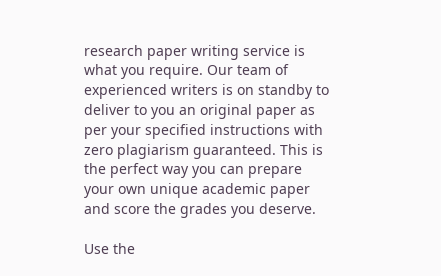research paper writing service is what you require. Our team of experienced writers is on standby to deliver to you an original paper as per your specified instructions with zero plagiarism guaranteed. This is the perfect way you can prepare your own unique academic paper and score the grades you deserve.

Use the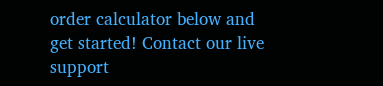order calculator below and get started! Contact our live support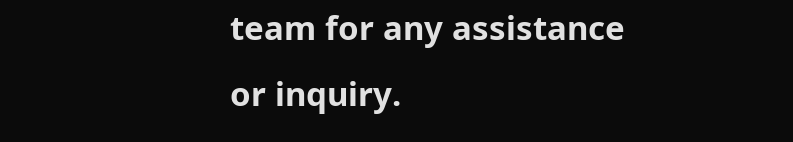team for any assistance or inquiry.